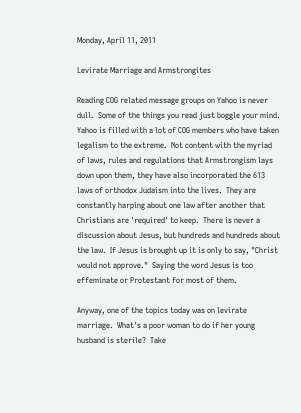Monday, April 11, 2011

Levirate Marriage and Armstrongites

Reading COG related message groups on Yahoo is never dull.  Some of the things you read just boggle your mind.  Yahoo is filled with a lot of COG members who have taken legalism to the extreme.  Not content with the myriad of laws, rules and regulations that Armstrongism lays down upon them, they have also incorporated the 613 laws of orthodox Judaism into the lives.  They are constantly harping about one law after another that Christians are 'required' to keep.  There is never a discussion about Jesus, but hundreds and hundreds about the law.  If Jesus is brought up it is only to say, "Christ would not approve."  Saying the word Jesus is too effeminate or Protestant for most of them.

Anyway, one of the topics today was on levirate marriage.  What's a poor woman to do if her young husband is sterile?  Take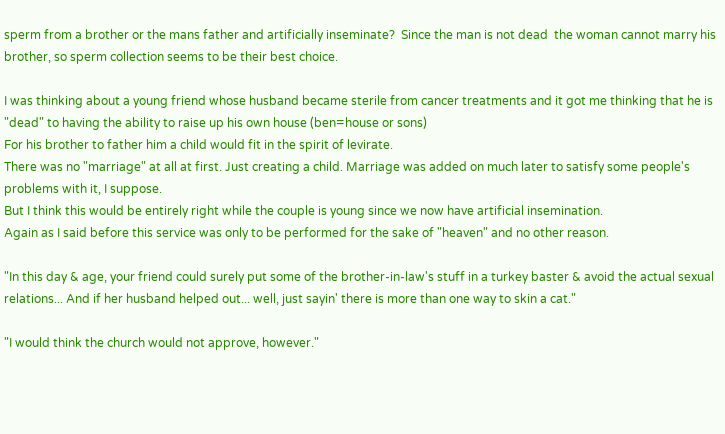sperm from a brother or the mans father and artificially inseminate?  Since the man is not dead  the woman cannot marry his brother, so sperm collection seems to be their best choice.

I was thinking about a young friend whose husband became sterile from cancer treatments and it got me thinking that he is "dead" to having the ability to raise up his own house (ben=house or sons)
For his brother to father him a child would fit in the spirit of levirate.
There was no "marriage" at all at first. Just creating a child. Marriage was added on much later to satisfy some people's problems with it, I suppose.
But I think this would be entirely right while the couple is young since we now have artificial insemination.
Again as I said before this service was only to be performed for the sake of "heaven" and no other reason.

"In this day & age, your friend could surely put some of the brother-in-law's stuff in a turkey baster & avoid the actual sexual relations... And if her husband helped out... well, just sayin' there is more than one way to skin a cat."

"I would think the church would not approve, however."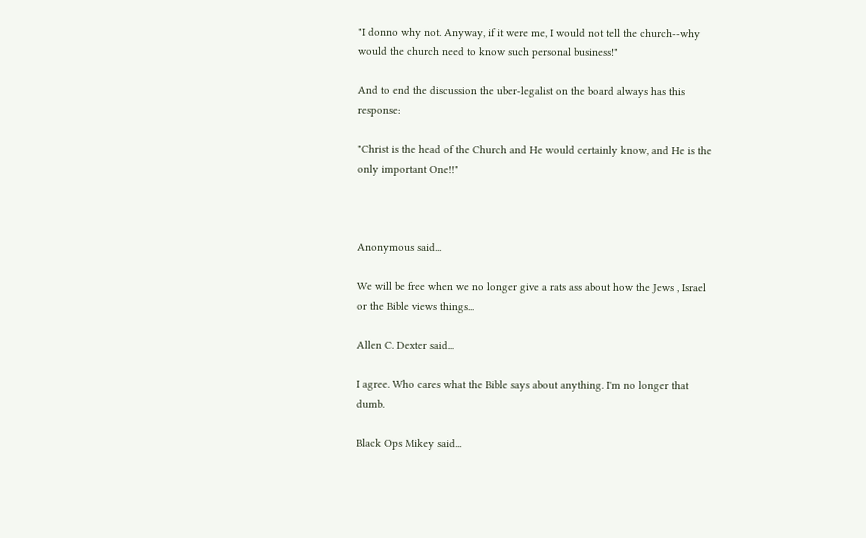"I donno why not. Anyway, if it were me, I would not tell the church--why would the church need to know such personal business!"

And to end the discussion the uber-legalist on the board always has this response:

"Christ is the head of the Church and He would certainly know, and He is the only important One!!"



Anonymous said...

We will be free when we no longer give a rats ass about how the Jews , Israel or the Bible views things...

Allen C. Dexter said...

I agree. Who cares what the Bible says about anything. I'm no longer that dumb.

Black Ops Mikey said...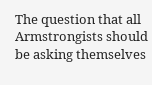The question that all Armstrongists should be asking themselves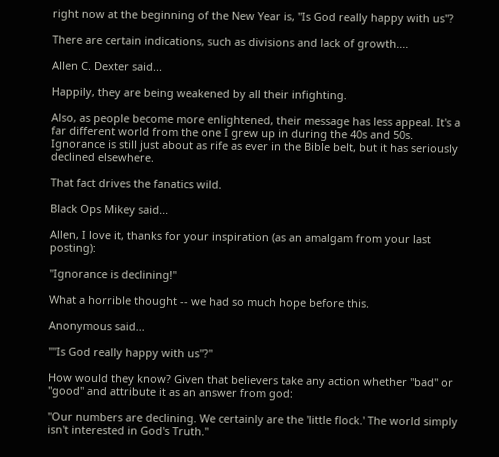right now at the beginning of the New Year is, "Is God really happy with us"?

There are certain indications, such as divisions and lack of growth....

Allen C. Dexter said...

Happily, they are being weakened by all their infighting.

Also, as people become more enlightened, their message has less appeal. It's a far different world from the one I grew up in during the 40s and 50s. Ignorance is still just about as rife as ever in the Bible belt, but it has seriously declined elsewhere.

That fact drives the fanatics wild.

Black Ops Mikey said...

Allen, I love it, thanks for your inspiration (as an amalgam from your last posting):

"Ignorance is declining!"

What a horrible thought -- we had so much hope before this.

Anonymous said...

""Is God really happy with us"?"

How would they know? Given that believers take any action whether "bad" or "good" and attribute it as an answer from god:

"Our numbers are declining. We certainly are the 'little flock.' The world simply isn't interested in God's Truth."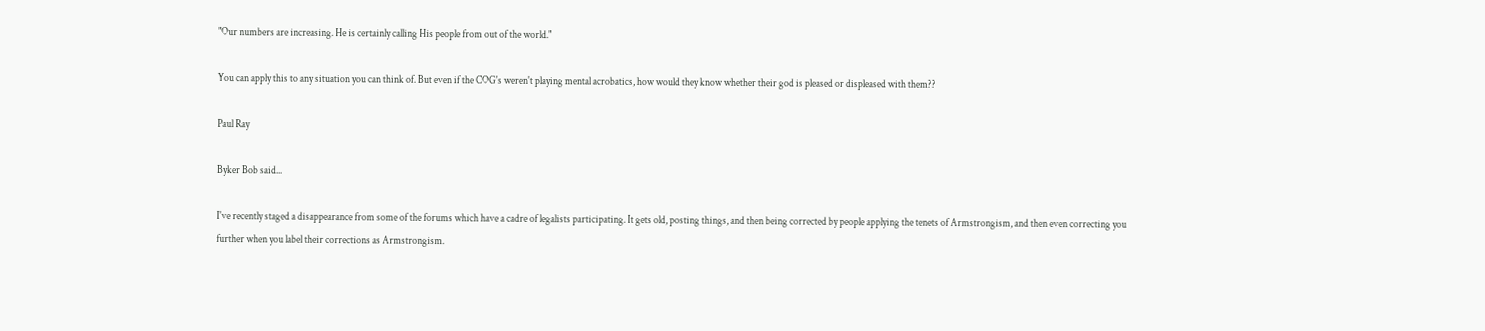"Our numbers are increasing. He is certainly calling His people from out of the world."

You can apply this to any situation you can think of. But even if the COG's weren't playing mental acrobatics, how would they know whether their god is pleased or displeased with them??

Paul Ray

Byker Bob said...

I've recently staged a disappearance from some of the forums which have a cadre of legalists participating. It gets old, posting things, and then being corrected by people applying the tenets of Armstrongism, and then even correcting you further when you label their corrections as Armstrongism.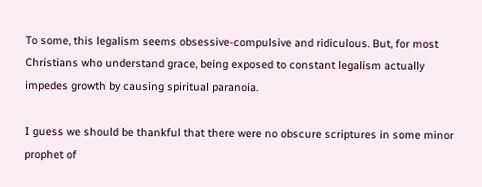To some, this legalism seems obsessive-compulsive and ridiculous. But, for most Christians who understand grace, being exposed to constant legalism actually impedes growth by causing spiritual paranoia.

I guess we should be thankful that there were no obscure scriptures in some minor prophet of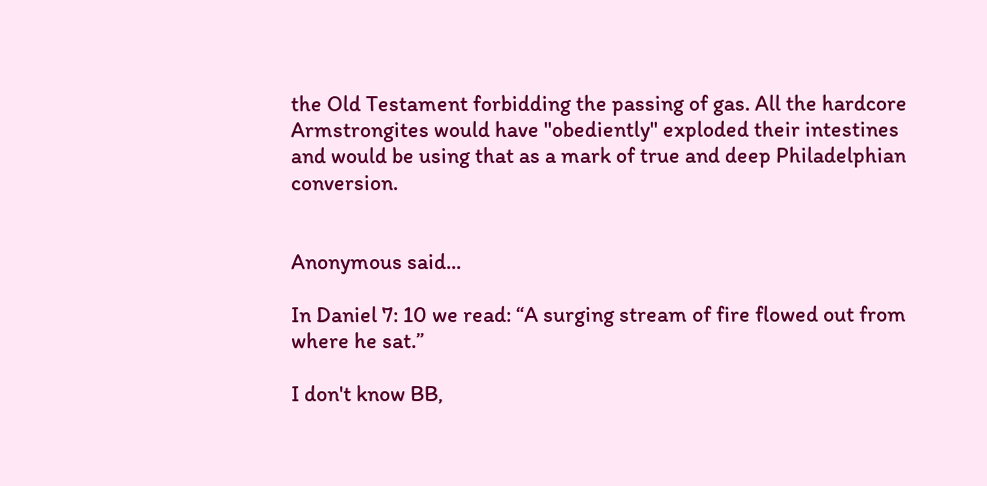the Old Testament forbidding the passing of gas. All the hardcore Armstrongites would have "obediently" exploded their intestines and would be using that as a mark of true and deep Philadelphian conversion.


Anonymous said...

In Daniel 7: 10 we read: “A surging stream of fire flowed out from where he sat.”

I don't know BB,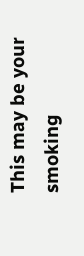This may be your smoking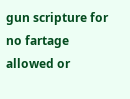gun scripture for no fartage allowed or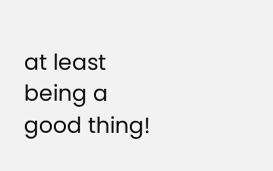at least being a good thing!